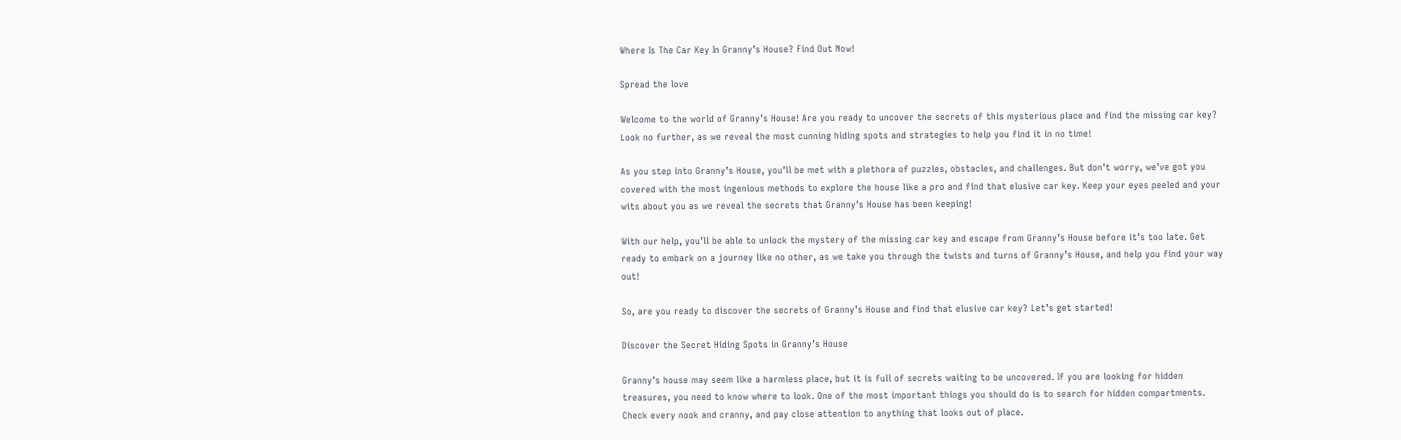Where Is The Car Key In Granny’s House? Find Out Now!

Spread the love

Welcome to the world of Granny’s House! Are you ready to uncover the secrets of this mysterious place and find the missing car key? Look no further, as we reveal the most cunning hiding spots and strategies to help you find it in no time!

As you step into Granny’s House, you’ll be met with a plethora of puzzles, obstacles, and challenges. But don’t worry, we’ve got you covered with the most ingenious methods to explore the house like a pro and find that elusive car key. Keep your eyes peeled and your wits about you as we reveal the secrets that Granny’s House has been keeping!

With our help, you’ll be able to unlock the mystery of the missing car key and escape from Granny’s House before it’s too late. Get ready to embark on a journey like no other, as we take you through the twists and turns of Granny’s House, and help you find your way out!

So, are you ready to discover the secrets of Granny’s House and find that elusive car key? Let’s get started!

Discover the Secret Hiding Spots in Granny’s House

Granny’s house may seem like a harmless place, but it is full of secrets waiting to be uncovered. If you are looking for hidden treasures, you need to know where to look. One of the most important things you should do is to search for hidden compartments. Check every nook and cranny, and pay close attention to anything that looks out of place.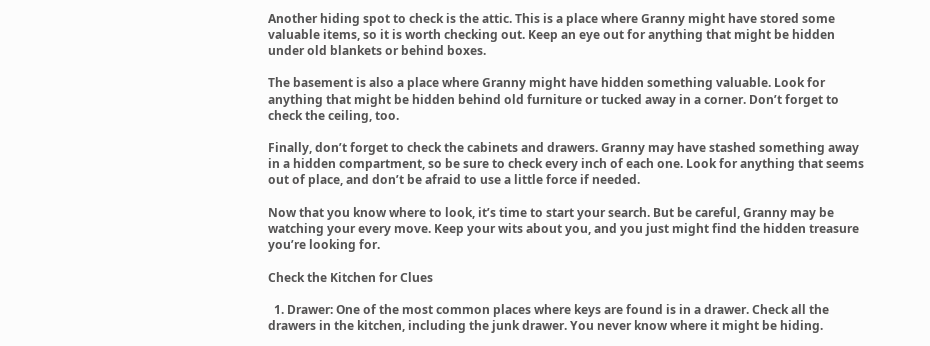Another hiding spot to check is the attic. This is a place where Granny might have stored some valuable items, so it is worth checking out. Keep an eye out for anything that might be hidden under old blankets or behind boxes.

The basement is also a place where Granny might have hidden something valuable. Look for anything that might be hidden behind old furniture or tucked away in a corner. Don’t forget to check the ceiling, too.

Finally, don’t forget to check the cabinets and drawers. Granny may have stashed something away in a hidden compartment, so be sure to check every inch of each one. Look for anything that seems out of place, and don’t be afraid to use a little force if needed.

Now that you know where to look, it’s time to start your search. But be careful, Granny may be watching your every move. Keep your wits about you, and you just might find the hidden treasure you’re looking for.

Check the Kitchen for Clues

  1. Drawer: One of the most common places where keys are found is in a drawer. Check all the drawers in the kitchen, including the junk drawer. You never know where it might be hiding.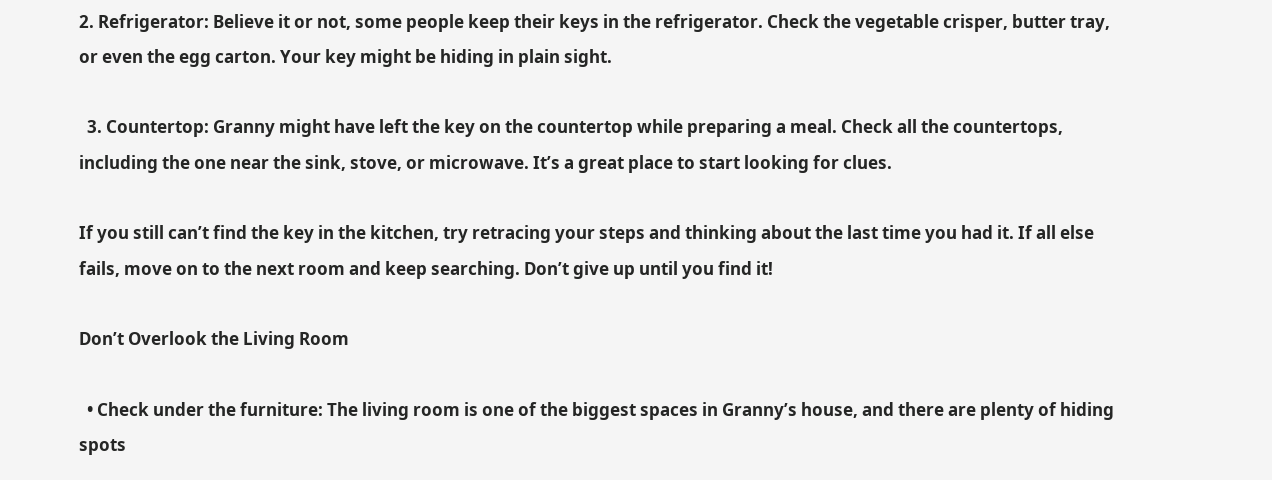2. Refrigerator: Believe it or not, some people keep their keys in the refrigerator. Check the vegetable crisper, butter tray, or even the egg carton. Your key might be hiding in plain sight.

  3. Countertop: Granny might have left the key on the countertop while preparing a meal. Check all the countertops, including the one near the sink, stove, or microwave. It’s a great place to start looking for clues.

If you still can’t find the key in the kitchen, try retracing your steps and thinking about the last time you had it. If all else fails, move on to the next room and keep searching. Don’t give up until you find it!

Don’t Overlook the Living Room

  • Check under the furniture: The living room is one of the biggest spaces in Granny’s house, and there are plenty of hiding spots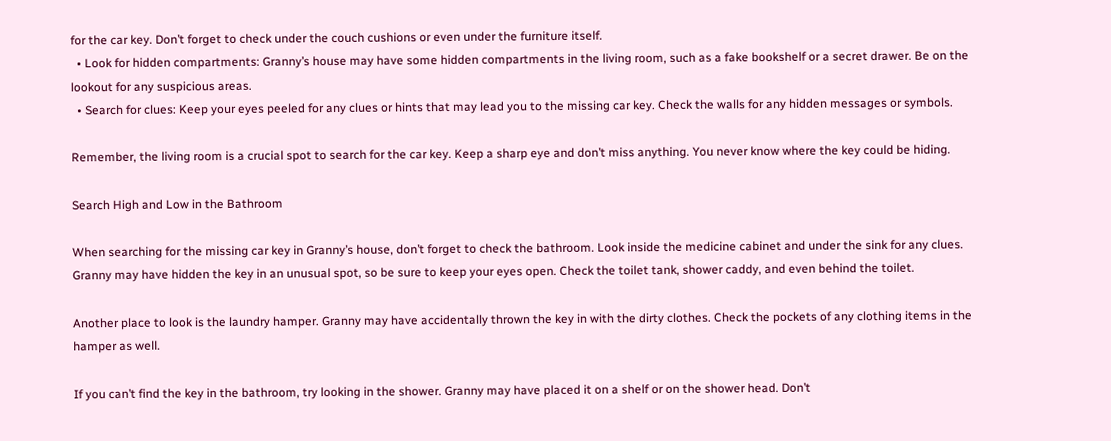for the car key. Don’t forget to check under the couch cushions or even under the furniture itself.
  • Look for hidden compartments: Granny’s house may have some hidden compartments in the living room, such as a fake bookshelf or a secret drawer. Be on the lookout for any suspicious areas.
  • Search for clues: Keep your eyes peeled for any clues or hints that may lead you to the missing car key. Check the walls for any hidden messages or symbols.

Remember, the living room is a crucial spot to search for the car key. Keep a sharp eye and don’t miss anything. You never know where the key could be hiding.

Search High and Low in the Bathroom

When searching for the missing car key in Granny’s house, don’t forget to check the bathroom. Look inside the medicine cabinet and under the sink for any clues. Granny may have hidden the key in an unusual spot, so be sure to keep your eyes open. Check the toilet tank, shower caddy, and even behind the toilet.

Another place to look is the laundry hamper. Granny may have accidentally thrown the key in with the dirty clothes. Check the pockets of any clothing items in the hamper as well.

If you can’t find the key in the bathroom, try looking in the shower. Granny may have placed it on a shelf or on the shower head. Don’t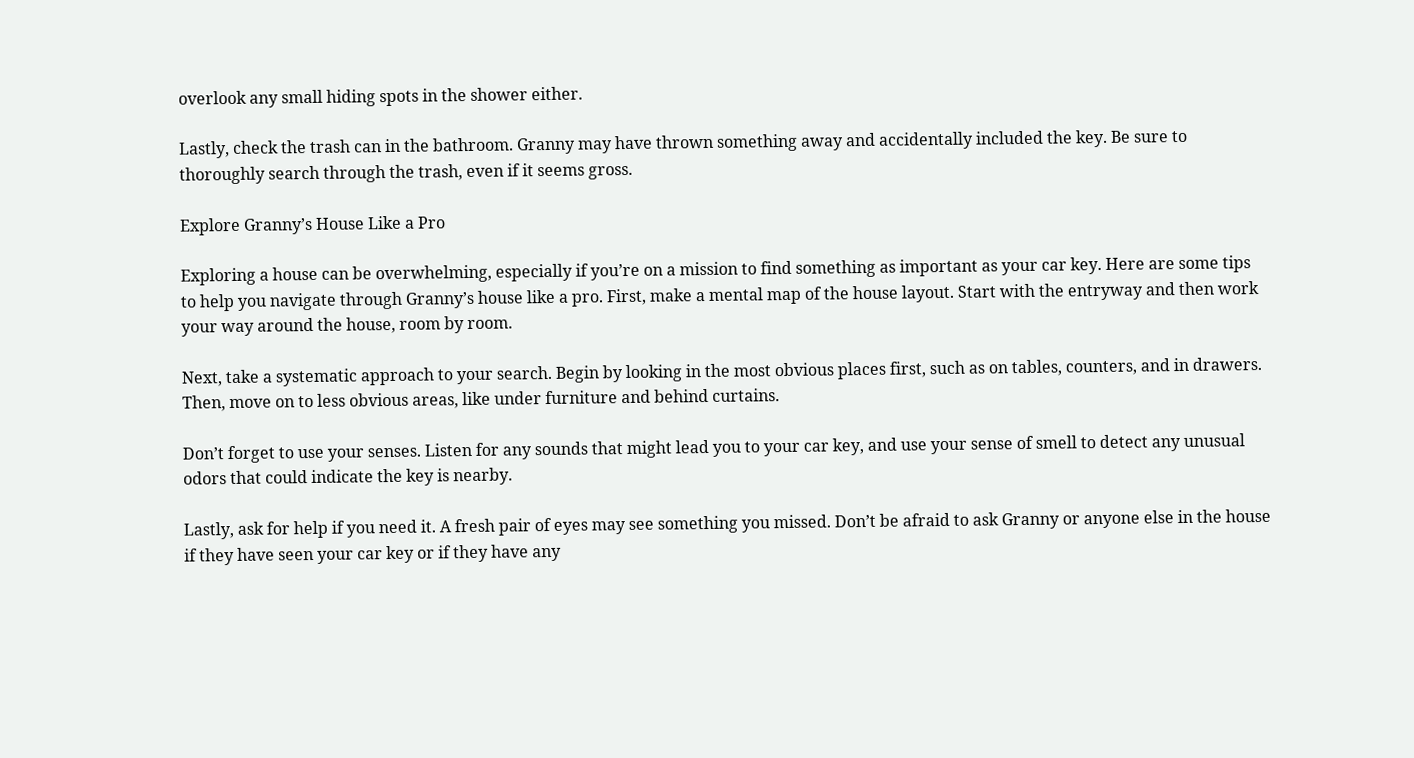overlook any small hiding spots in the shower either.

Lastly, check the trash can in the bathroom. Granny may have thrown something away and accidentally included the key. Be sure to thoroughly search through the trash, even if it seems gross.

Explore Granny’s House Like a Pro

Exploring a house can be overwhelming, especially if you’re on a mission to find something as important as your car key. Here are some tips to help you navigate through Granny’s house like a pro. First, make a mental map of the house layout. Start with the entryway and then work your way around the house, room by room.

Next, take a systematic approach to your search. Begin by looking in the most obvious places first, such as on tables, counters, and in drawers. Then, move on to less obvious areas, like under furniture and behind curtains.

Don’t forget to use your senses. Listen for any sounds that might lead you to your car key, and use your sense of smell to detect any unusual odors that could indicate the key is nearby.

Lastly, ask for help if you need it. A fresh pair of eyes may see something you missed. Don’t be afraid to ask Granny or anyone else in the house if they have seen your car key or if they have any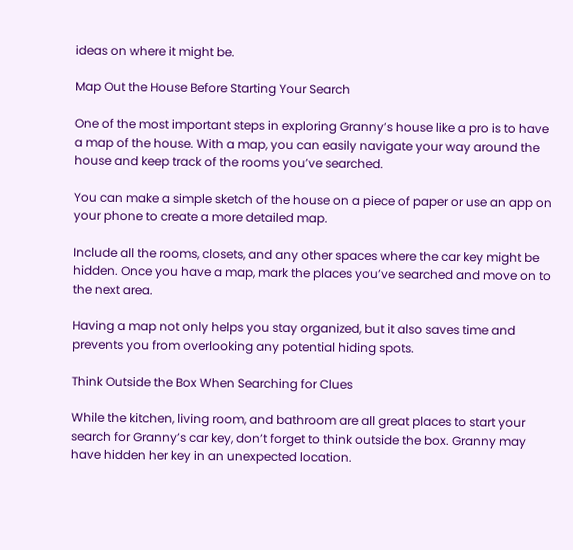ideas on where it might be.

Map Out the House Before Starting Your Search

One of the most important steps in exploring Granny’s house like a pro is to have a map of the house. With a map, you can easily navigate your way around the house and keep track of the rooms you’ve searched.

You can make a simple sketch of the house on a piece of paper or use an app on your phone to create a more detailed map.

Include all the rooms, closets, and any other spaces where the car key might be hidden. Once you have a map, mark the places you’ve searched and move on to the next area.

Having a map not only helps you stay organized, but it also saves time and prevents you from overlooking any potential hiding spots.

Think Outside the Box When Searching for Clues

While the kitchen, living room, and bathroom are all great places to start your search for Granny’s car key, don’t forget to think outside the box. Granny may have hidden her key in an unexpected location.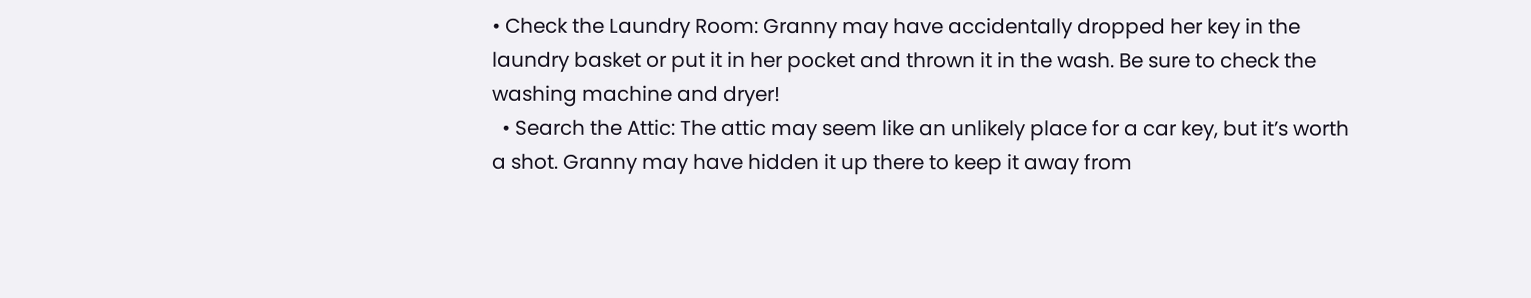• Check the Laundry Room: Granny may have accidentally dropped her key in the laundry basket or put it in her pocket and thrown it in the wash. Be sure to check the washing machine and dryer!
  • Search the Attic: The attic may seem like an unlikely place for a car key, but it’s worth a shot. Granny may have hidden it up there to keep it away from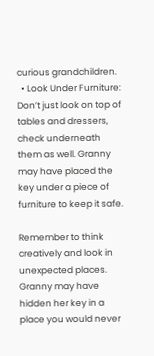curious grandchildren.
  • Look Under Furniture: Don’t just look on top of tables and dressers, check underneath them as well. Granny may have placed the key under a piece of furniture to keep it safe.

Remember to think creatively and look in unexpected places. Granny may have hidden her key in a place you would never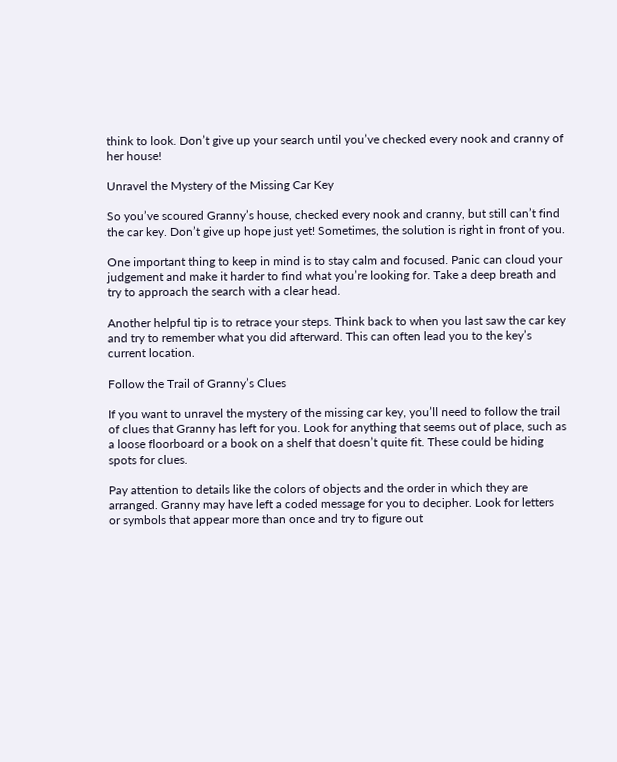think to look. Don’t give up your search until you’ve checked every nook and cranny of her house!

Unravel the Mystery of the Missing Car Key

So you’ve scoured Granny’s house, checked every nook and cranny, but still can’t find the car key. Don’t give up hope just yet! Sometimes, the solution is right in front of you.

One important thing to keep in mind is to stay calm and focused. Panic can cloud your judgement and make it harder to find what you’re looking for. Take a deep breath and try to approach the search with a clear head.

Another helpful tip is to retrace your steps. Think back to when you last saw the car key and try to remember what you did afterward. This can often lead you to the key’s current location.

Follow the Trail of Granny’s Clues

If you want to unravel the mystery of the missing car key, you’ll need to follow the trail of clues that Granny has left for you. Look for anything that seems out of place, such as a loose floorboard or a book on a shelf that doesn’t quite fit. These could be hiding spots for clues.

Pay attention to details like the colors of objects and the order in which they are arranged. Granny may have left a coded message for you to decipher. Look for letters or symbols that appear more than once and try to figure out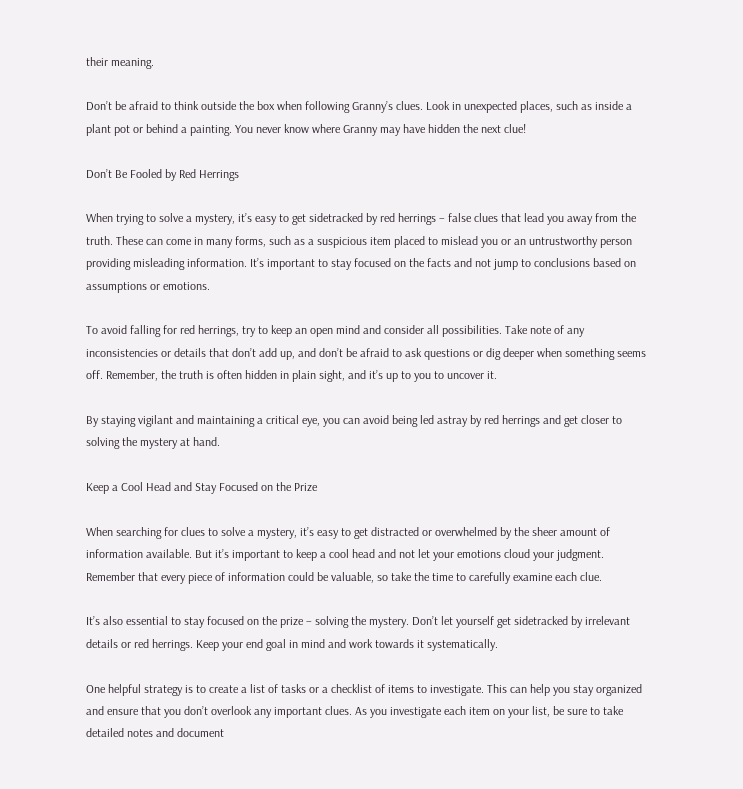their meaning.

Don’t be afraid to think outside the box when following Granny’s clues. Look in unexpected places, such as inside a plant pot or behind a painting. You never know where Granny may have hidden the next clue!

Don’t Be Fooled by Red Herrings

When trying to solve a mystery, it’s easy to get sidetracked by red herrings – false clues that lead you away from the truth. These can come in many forms, such as a suspicious item placed to mislead you or an untrustworthy person providing misleading information. It’s important to stay focused on the facts and not jump to conclusions based on assumptions or emotions.

To avoid falling for red herrings, try to keep an open mind and consider all possibilities. Take note of any inconsistencies or details that don’t add up, and don’t be afraid to ask questions or dig deeper when something seems off. Remember, the truth is often hidden in plain sight, and it’s up to you to uncover it.

By staying vigilant and maintaining a critical eye, you can avoid being led astray by red herrings and get closer to solving the mystery at hand.

Keep a Cool Head and Stay Focused on the Prize

When searching for clues to solve a mystery, it’s easy to get distracted or overwhelmed by the sheer amount of information available. But it’s important to keep a cool head and not let your emotions cloud your judgment. Remember that every piece of information could be valuable, so take the time to carefully examine each clue.

It’s also essential to stay focused on the prize – solving the mystery. Don’t let yourself get sidetracked by irrelevant details or red herrings. Keep your end goal in mind and work towards it systematically.

One helpful strategy is to create a list of tasks or a checklist of items to investigate. This can help you stay organized and ensure that you don’t overlook any important clues. As you investigate each item on your list, be sure to take detailed notes and document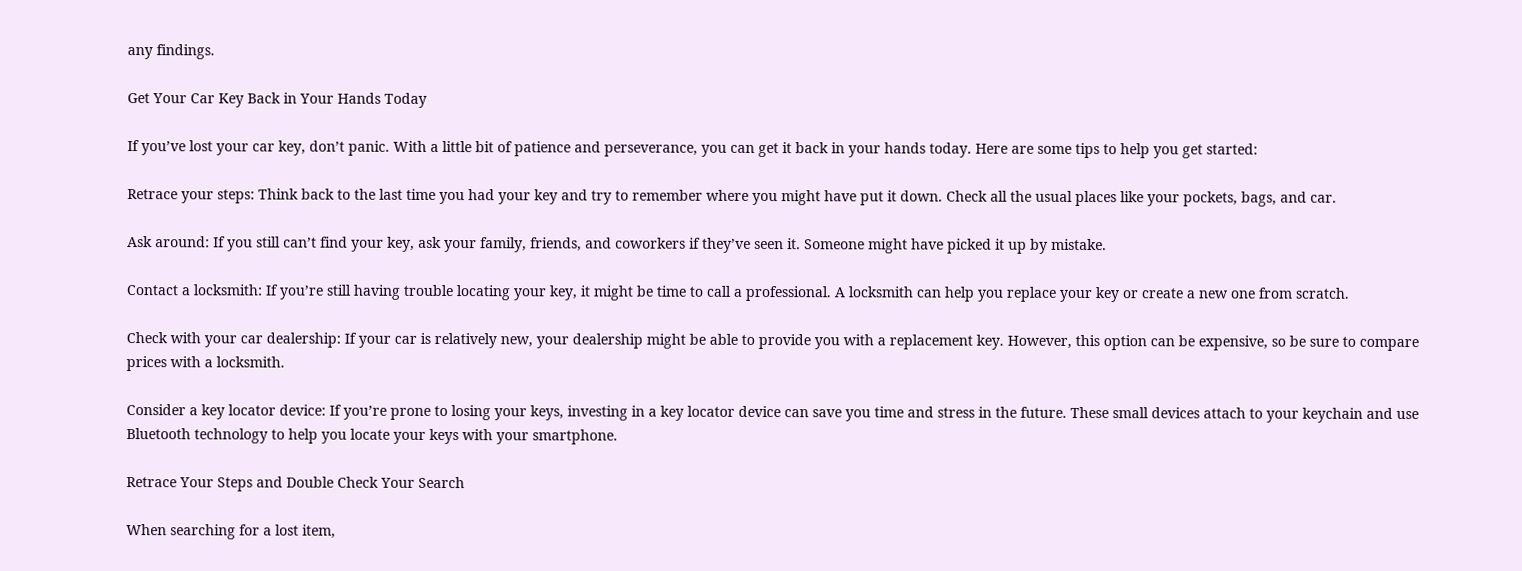any findings.

Get Your Car Key Back in Your Hands Today

If you’ve lost your car key, don’t panic. With a little bit of patience and perseverance, you can get it back in your hands today. Here are some tips to help you get started:

Retrace your steps: Think back to the last time you had your key and try to remember where you might have put it down. Check all the usual places like your pockets, bags, and car.

Ask around: If you still can’t find your key, ask your family, friends, and coworkers if they’ve seen it. Someone might have picked it up by mistake.

Contact a locksmith: If you’re still having trouble locating your key, it might be time to call a professional. A locksmith can help you replace your key or create a new one from scratch.

Check with your car dealership: If your car is relatively new, your dealership might be able to provide you with a replacement key. However, this option can be expensive, so be sure to compare prices with a locksmith.

Consider a key locator device: If you’re prone to losing your keys, investing in a key locator device can save you time and stress in the future. These small devices attach to your keychain and use Bluetooth technology to help you locate your keys with your smartphone.

Retrace Your Steps and Double Check Your Search

When searching for a lost item,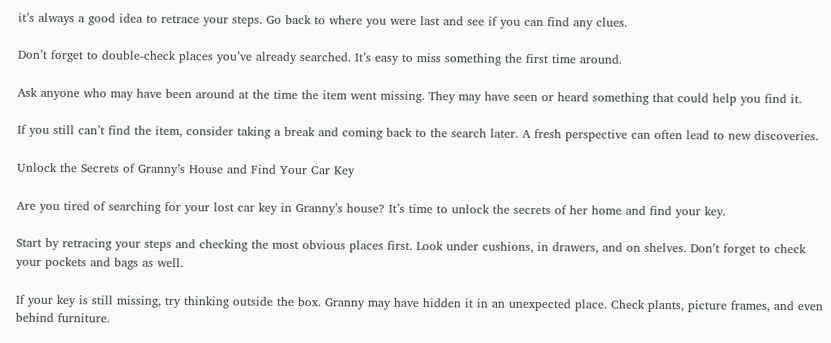it’s always a good idea to retrace your steps. Go back to where you were last and see if you can find any clues.

Don’t forget to double-check places you’ve already searched. It’s easy to miss something the first time around.

Ask anyone who may have been around at the time the item went missing. They may have seen or heard something that could help you find it.

If you still can’t find the item, consider taking a break and coming back to the search later. A fresh perspective can often lead to new discoveries.

Unlock the Secrets of Granny’s House and Find Your Car Key

Are you tired of searching for your lost car key in Granny’s house? It’s time to unlock the secrets of her home and find your key.

Start by retracing your steps and checking the most obvious places first. Look under cushions, in drawers, and on shelves. Don’t forget to check your pockets and bags as well.

If your key is still missing, try thinking outside the box. Granny may have hidden it in an unexpected place. Check plants, picture frames, and even behind furniture.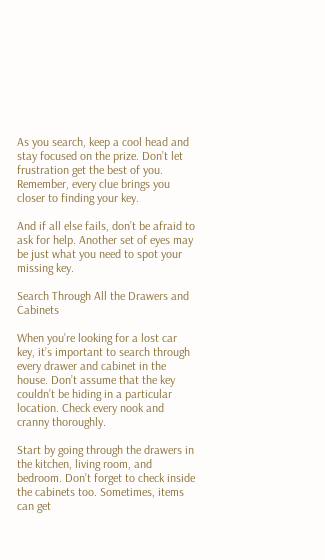As you search, keep a cool head and stay focused on the prize. Don’t let frustration get the best of you. Remember, every clue brings you closer to finding your key.

And if all else fails, don’t be afraid to ask for help. Another set of eyes may be just what you need to spot your missing key.

Search Through All the Drawers and Cabinets

When you’re looking for a lost car key, it’s important to search through every drawer and cabinet in the house. Don’t assume that the key couldn’t be hiding in a particular location. Check every nook and cranny thoroughly.

Start by going through the drawers in the kitchen, living room, and bedroom. Don’t forget to check inside the cabinets too. Sometimes, items can get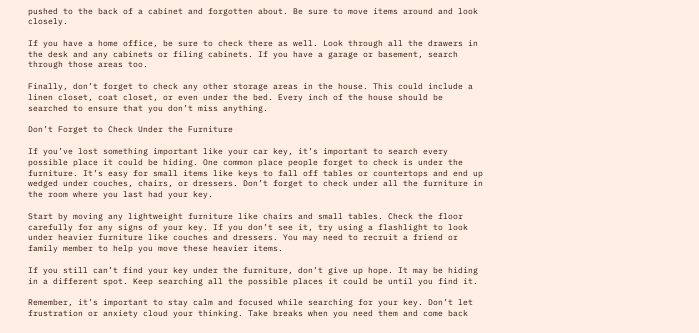pushed to the back of a cabinet and forgotten about. Be sure to move items around and look closely.

If you have a home office, be sure to check there as well. Look through all the drawers in the desk and any cabinets or filing cabinets. If you have a garage or basement, search through those areas too.

Finally, don’t forget to check any other storage areas in the house. This could include a linen closet, coat closet, or even under the bed. Every inch of the house should be searched to ensure that you don’t miss anything.

Don’t Forget to Check Under the Furniture

If you’ve lost something important like your car key, it’s important to search every possible place it could be hiding. One common place people forget to check is under the furniture. It’s easy for small items like keys to fall off tables or countertops and end up wedged under couches, chairs, or dressers. Don’t forget to check under all the furniture in the room where you last had your key.

Start by moving any lightweight furniture like chairs and small tables. Check the floor carefully for any signs of your key. If you don’t see it, try using a flashlight to look under heavier furniture like couches and dressers. You may need to recruit a friend or family member to help you move these heavier items.

If you still can’t find your key under the furniture, don’t give up hope. It may be hiding in a different spot. Keep searching all the possible places it could be until you find it.

Remember, it’s important to stay calm and focused while searching for your key. Don’t let frustration or anxiety cloud your thinking. Take breaks when you need them and come back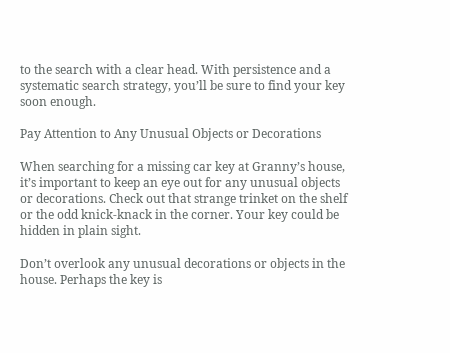to the search with a clear head. With persistence and a systematic search strategy, you’ll be sure to find your key soon enough.

Pay Attention to Any Unusual Objects or Decorations

When searching for a missing car key at Granny’s house, it’s important to keep an eye out for any unusual objects or decorations. Check out that strange trinket on the shelf or the odd knick-knack in the corner. Your key could be hidden in plain sight.

Don’t overlook any unusual decorations or objects in the house. Perhaps the key is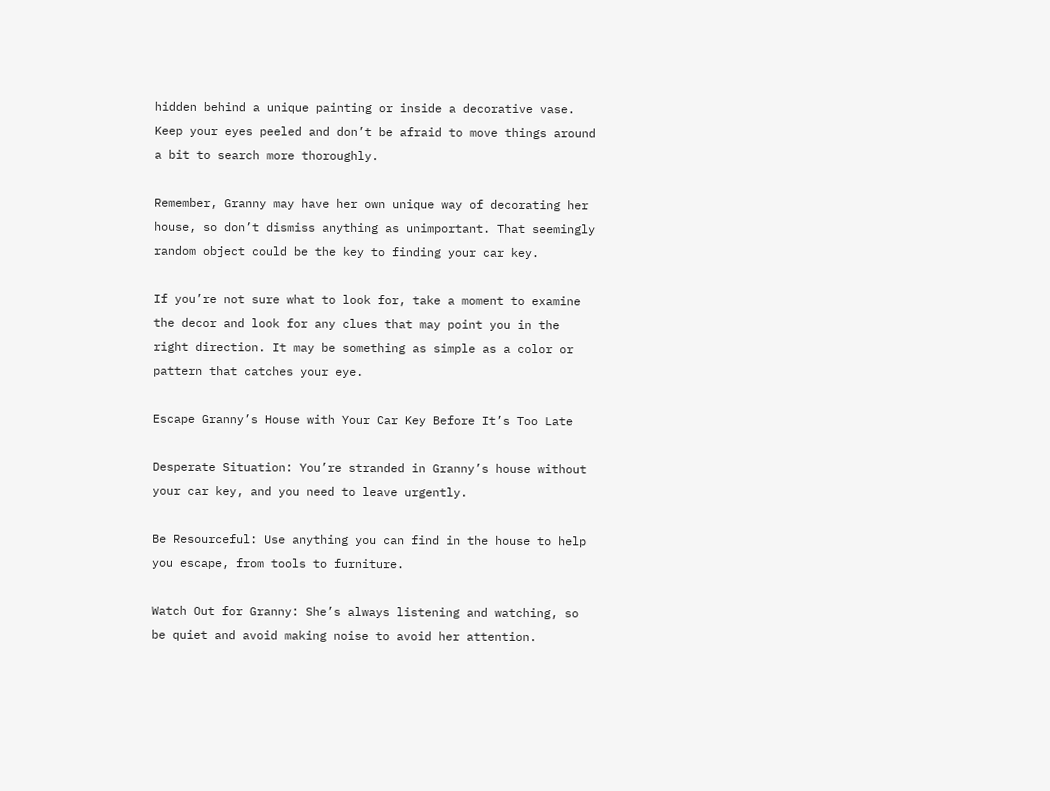hidden behind a unique painting or inside a decorative vase. Keep your eyes peeled and don’t be afraid to move things around a bit to search more thoroughly.

Remember, Granny may have her own unique way of decorating her house, so don’t dismiss anything as unimportant. That seemingly random object could be the key to finding your car key.

If you’re not sure what to look for, take a moment to examine the decor and look for any clues that may point you in the right direction. It may be something as simple as a color or pattern that catches your eye.

Escape Granny’s House with Your Car Key Before It’s Too Late

Desperate Situation: You’re stranded in Granny’s house without your car key, and you need to leave urgently.

Be Resourceful: Use anything you can find in the house to help you escape, from tools to furniture.

Watch Out for Granny: She’s always listening and watching, so be quiet and avoid making noise to avoid her attention.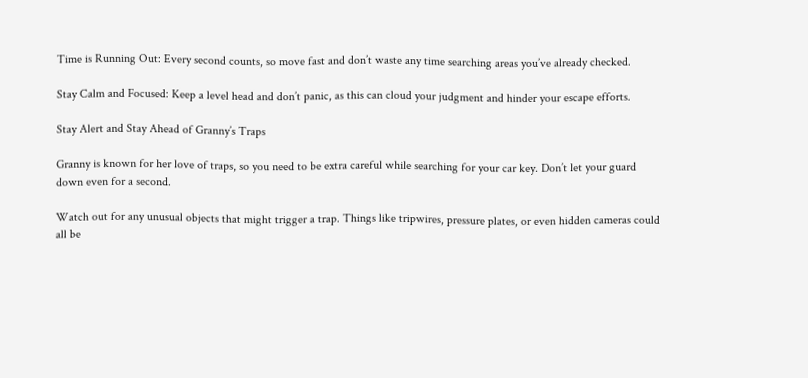Time is Running Out: Every second counts, so move fast and don’t waste any time searching areas you’ve already checked.

Stay Calm and Focused: Keep a level head and don’t panic, as this can cloud your judgment and hinder your escape efforts.

Stay Alert and Stay Ahead of Granny’s Traps

Granny is known for her love of traps, so you need to be extra careful while searching for your car key. Don’t let your guard down even for a second.

Watch out for any unusual objects that might trigger a trap. Things like tripwires, pressure plates, or even hidden cameras could all be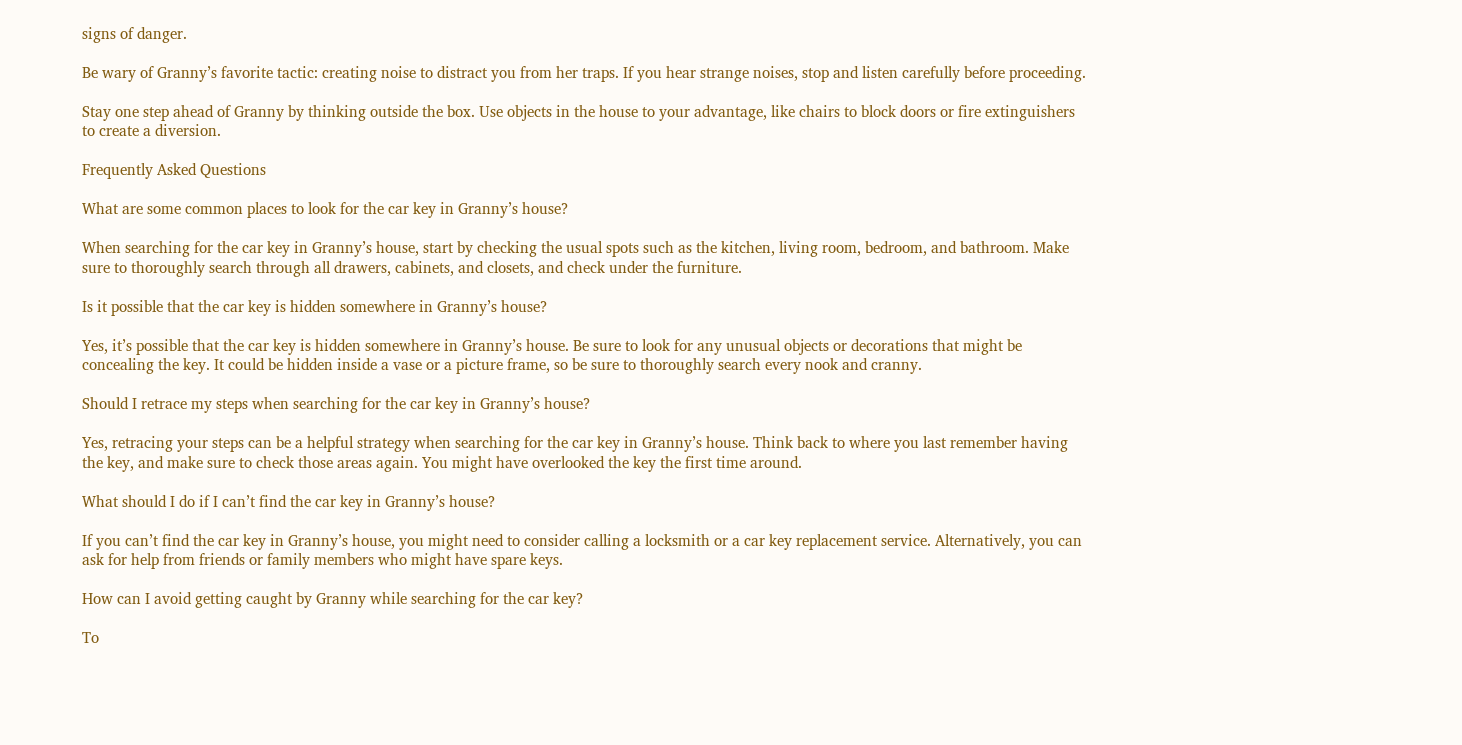signs of danger.

Be wary of Granny’s favorite tactic: creating noise to distract you from her traps. If you hear strange noises, stop and listen carefully before proceeding.

Stay one step ahead of Granny by thinking outside the box. Use objects in the house to your advantage, like chairs to block doors or fire extinguishers to create a diversion.

Frequently Asked Questions

What are some common places to look for the car key in Granny’s house?

When searching for the car key in Granny’s house, start by checking the usual spots such as the kitchen, living room, bedroom, and bathroom. Make sure to thoroughly search through all drawers, cabinets, and closets, and check under the furniture.

Is it possible that the car key is hidden somewhere in Granny’s house?

Yes, it’s possible that the car key is hidden somewhere in Granny’s house. Be sure to look for any unusual objects or decorations that might be concealing the key. It could be hidden inside a vase or a picture frame, so be sure to thoroughly search every nook and cranny.

Should I retrace my steps when searching for the car key in Granny’s house?

Yes, retracing your steps can be a helpful strategy when searching for the car key in Granny’s house. Think back to where you last remember having the key, and make sure to check those areas again. You might have overlooked the key the first time around.

What should I do if I can’t find the car key in Granny’s house?

If you can’t find the car key in Granny’s house, you might need to consider calling a locksmith or a car key replacement service. Alternatively, you can ask for help from friends or family members who might have spare keys.

How can I avoid getting caught by Granny while searching for the car key?

To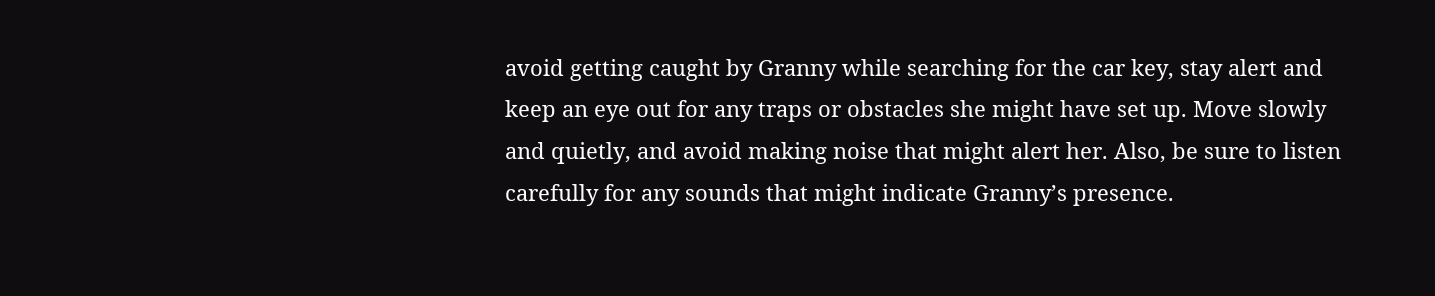avoid getting caught by Granny while searching for the car key, stay alert and keep an eye out for any traps or obstacles she might have set up. Move slowly and quietly, and avoid making noise that might alert her. Also, be sure to listen carefully for any sounds that might indicate Granny’s presence.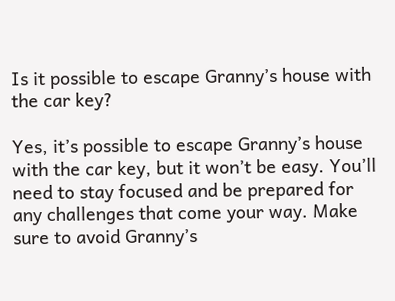Is it possible to escape Granny’s house with the car key?

Yes, it’s possible to escape Granny’s house with the car key, but it won’t be easy. You’ll need to stay focused and be prepared for any challenges that come your way. Make sure to avoid Granny’s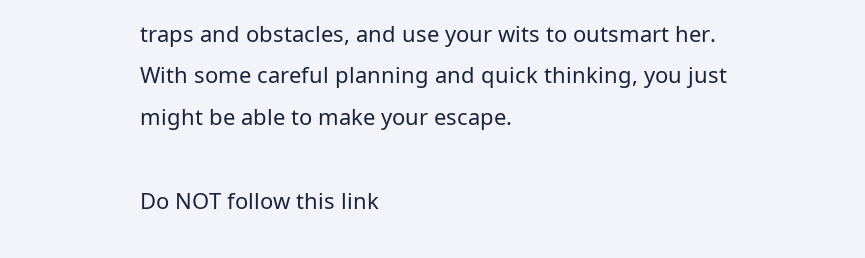traps and obstacles, and use your wits to outsmart her. With some careful planning and quick thinking, you just might be able to make your escape.

Do NOT follow this link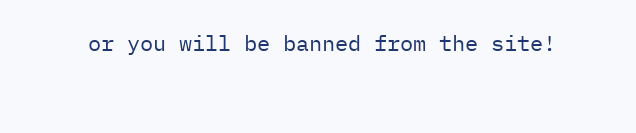or you will be banned from the site!